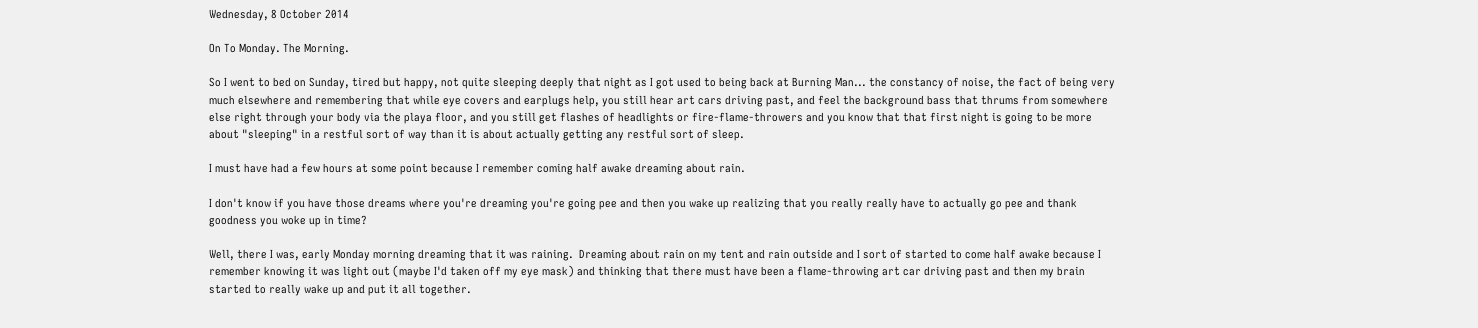Wednesday, 8 October 2014

On To Monday. The Morning.

So I went to bed on Sunday, tired but happy, not quite sleeping deeply that night as I got used to being back at Burning Man... the constancy of noise, the fact of being very much elsewhere and remembering that while eye covers and earplugs help, you still hear art cars driving past, and feel the background bass that thrums from somewhere else right through your body via the playa floor, and you still get flashes of headlights or fire-flame-throwers and you know that that first night is going to be more about "sleeping" in a restful sort of way than it is about actually getting any restful sort of sleep.

I must have had a few hours at some point because I remember coming half awake dreaming about rain.

I don't know if you have those dreams where you're dreaming you're going pee and then you wake up realizing that you really really have to actually go pee and thank goodness you woke up in time?

Well, there I was, early Monday morning dreaming that it was raining.  Dreaming about rain on my tent and rain outside and I sort of started to come half awake because I remember knowing it was light out (maybe I'd taken off my eye mask) and thinking that there must have been a flame-throwing art car driving past and then my brain started to really wake up and put it all together.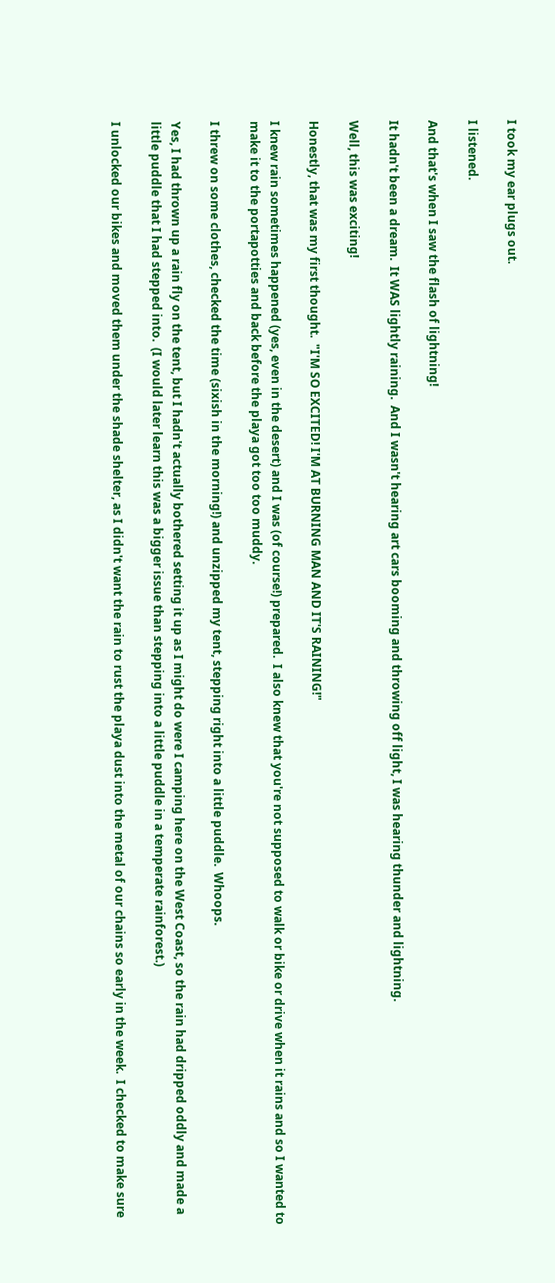I took my ear plugs out.

I listened.

And that's when I saw the flash of lightning!

It hadn't been a dream.  It WAS lightly raining.  And I wasn't hearing art cars booming and throwing off light, I was hearing thunder and lightning.

Well, this was exciting!

Honestly, that was my first thought.  "I'M SO EXCITED! I'M AT BURNING MAN AND IT'S RAINING!"

I knew rain sometimes happened (yes, even in the desert) and I was (of course!) prepared.  I also knew that you're not supposed to walk or bike or drive when it rains and so I wanted to make it to the portapotties and back before the playa got too too muddy.

I threw on some clothes, checked the time (sixish in the morning!) and unzipped my tent, stepping right into a little puddle.  Whoops.

Yes, I had thrown up a rain fly on the tent, but I hadn't actually bothered setting it up as I might do were I camping here on the West Coast, so the rain had dripped oddly and made a little puddle that I had stepped into.  (I would later learn this was a bigger issue than stepping into a little puddle in a temperate rainforest.)

I unlocked our bikes and moved them under the shade shelter, as I didn't want the rain to rust the playa dust into the metal of our chains so early in the week.  I checked to make sure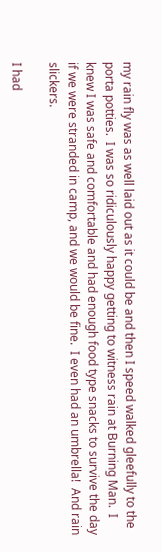my rain fly was as well laid out as it could be and then I speed walked gleefully to the porta potties.  I was so ridiculously happy getting to witness rain at Burning Man.  I knew I was safe and comfortable and had enough food type snacks to survive the day if we were stranded in camp, and we would be fine.  I even had an umbrella!  And rain slickers.

I had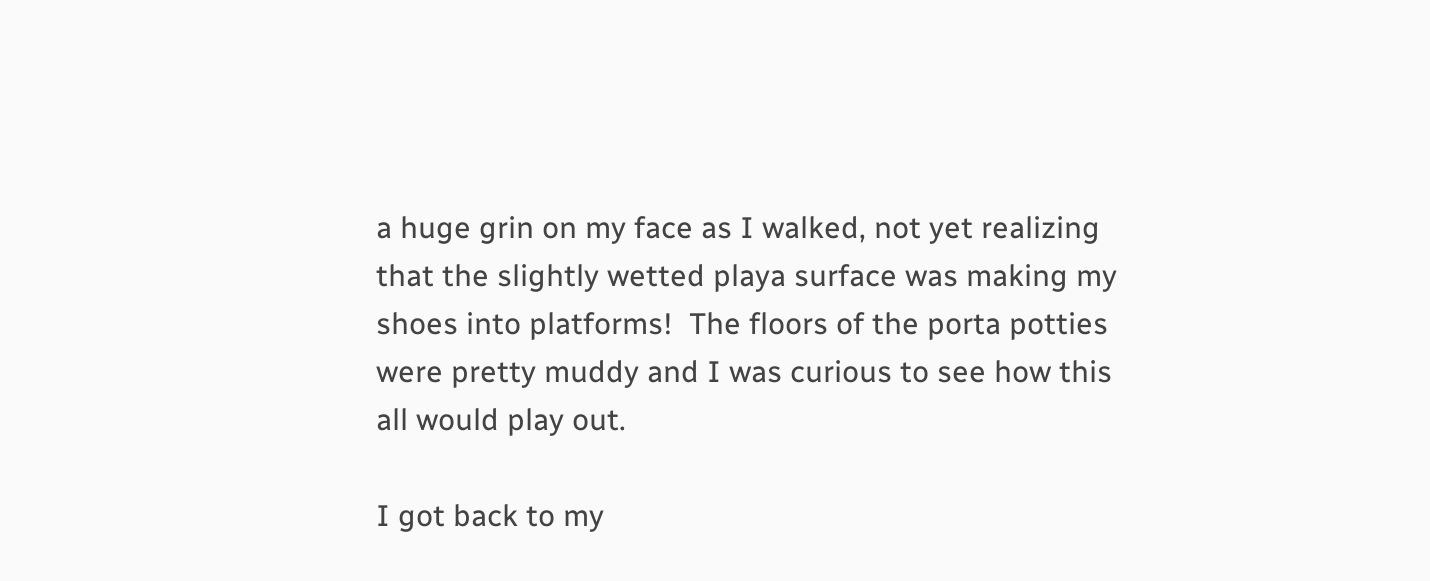a huge grin on my face as I walked, not yet realizing that the slightly wetted playa surface was making my shoes into platforms!  The floors of the porta potties were pretty muddy and I was curious to see how this all would play out.

I got back to my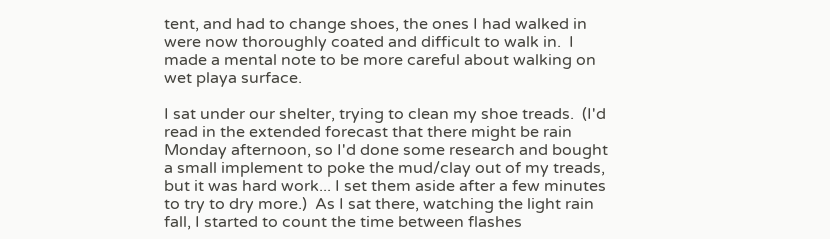tent, and had to change shoes, the ones I had walked in were now thoroughly coated and difficult to walk in.  I made a mental note to be more careful about walking on wet playa surface.

I sat under our shelter, trying to clean my shoe treads.  (I'd read in the extended forecast that there might be rain Monday afternoon, so I'd done some research and bought a small implement to poke the mud/clay out of my treads, but it was hard work... I set them aside after a few minutes to try to dry more.)  As I sat there, watching the light rain fall, I started to count the time between flashes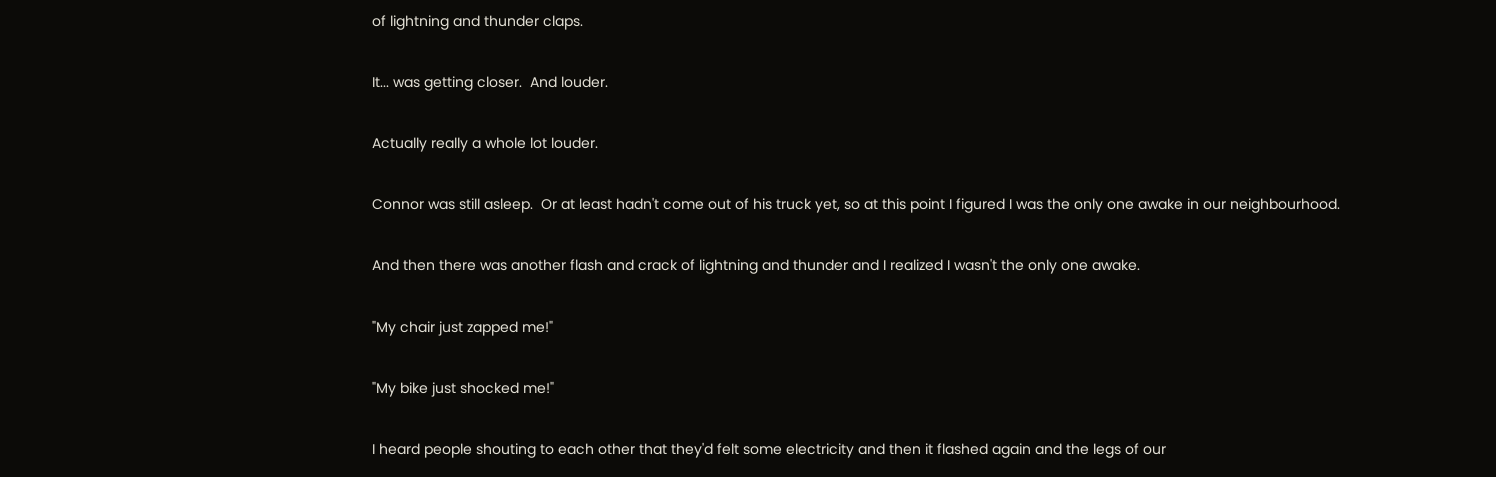of lightning and thunder claps.

It... was getting closer.  And louder.

Actually really a whole lot louder.

Connor was still asleep.  Or at least hadn't come out of his truck yet, so at this point I figured I was the only one awake in our neighbourhood.

And then there was another flash and crack of lightning and thunder and I realized I wasn't the only one awake.

"My chair just zapped me!"

"My bike just shocked me!"

I heard people shouting to each other that they'd felt some electricity and then it flashed again and the legs of our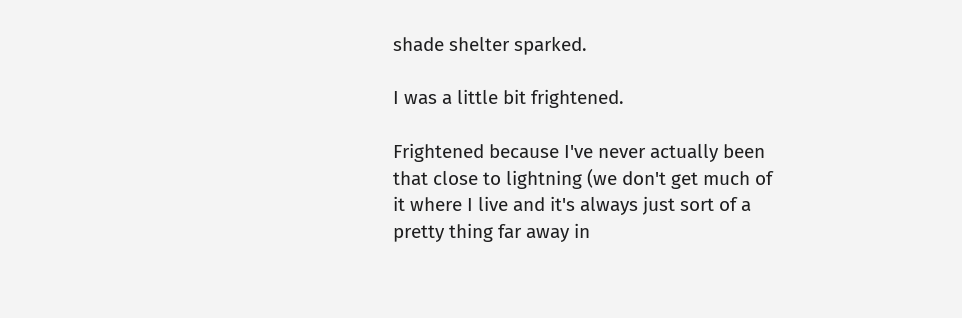shade shelter sparked.

I was a little bit frightened.

Frightened because I've never actually been that close to lightning (we don't get much of it where I live and it's always just sort of a pretty thing far away in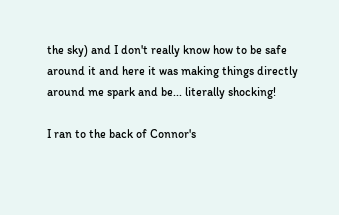the sky) and I don't really know how to be safe around it and here it was making things directly around me spark and be... literally shocking!

I ran to the back of Connor's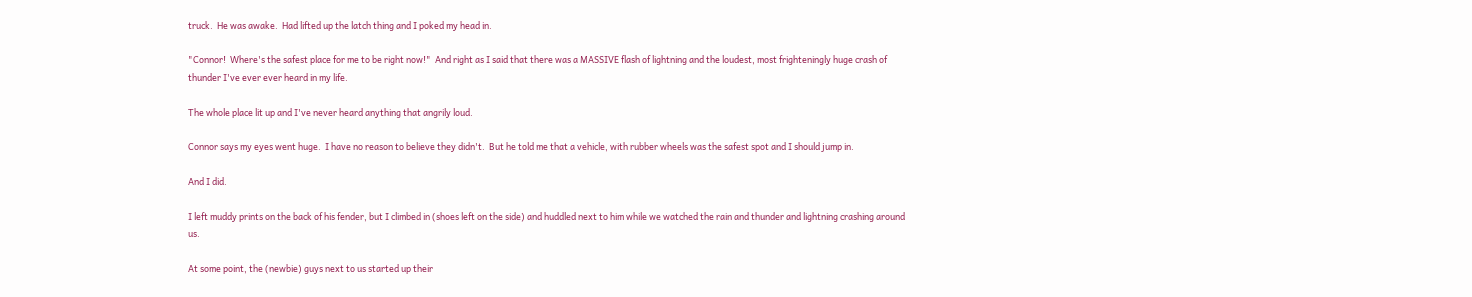truck.  He was awake.  Had lifted up the latch thing and I poked my head in.

"Connor!  Where's the safest place for me to be right now!"  And right as I said that there was a MASSIVE flash of lightning and the loudest, most frighteningly huge crash of thunder I've ever ever heard in my life.

The whole place lit up and I've never heard anything that angrily loud.

Connor says my eyes went huge.  I have no reason to believe they didn't.  But he told me that a vehicle, with rubber wheels was the safest spot and I should jump in.

And I did.

I left muddy prints on the back of his fender, but I climbed in (shoes left on the side) and huddled next to him while we watched the rain and thunder and lightning crashing around us.

At some point, the (newbie) guys next to us started up their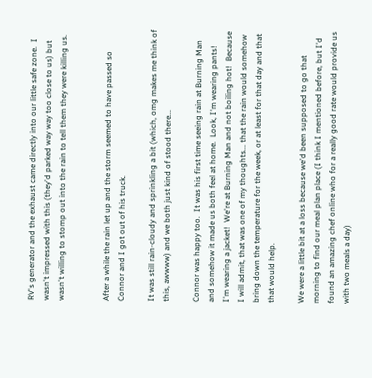RV's generator and the exhaust came directly into our little safe zone.  I wasn't impressed with this (they'd parked way way too close to us) but wasn't willing to stomp out into the rain to tell them they were killing us.


After a while the rain let up and the storm seemed to have passed so Connor and I got out of his truck.

It was still rain-cloudy and sprinkling a bit (which, omg makes me think of this, awwww) and we both just kind of stood there...

Connor was happy too.  It was his first time seeing rain at Burning Man and somehow it made us both feel at home.  Look, I'm wearing pants!  I'm wearing a jacket!  We're at Burning Man and not boiling hot!  Because I will admit, that was one of my thoughts... that the rain would somehow bring down the temperature for the week, or at least for that day and that that would help.

We were a little bit at a loss because we'd been supposed to go that morning to find our meal plan place (I think I mentioned before, but I'd found an amazing chef online who for a really good rate would provide us with two meals a day)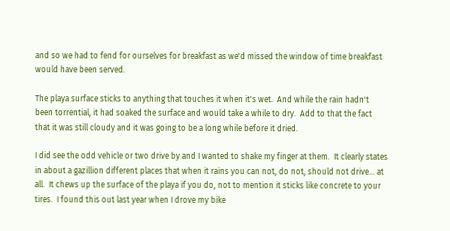and so we had to fend for ourselves for breakfast as we'd missed the window of time breakfast would have been served.

The playa surface sticks to anything that touches it when it's wet.  And while the rain hadn't been torrential, it had soaked the surface and would take a while to dry.  Add to that the fact that it was still cloudy and it was going to be a long while before it dried.

I did see the odd vehicle or two drive by and I wanted to shake my finger at them.  It clearly states in about a gazillion different places that when it rains you can not, do not, should not drive... at all.  It chews up the surface of the playa if you do, not to mention it sticks like concrete to your tires.  I found this out last year when I drove my bike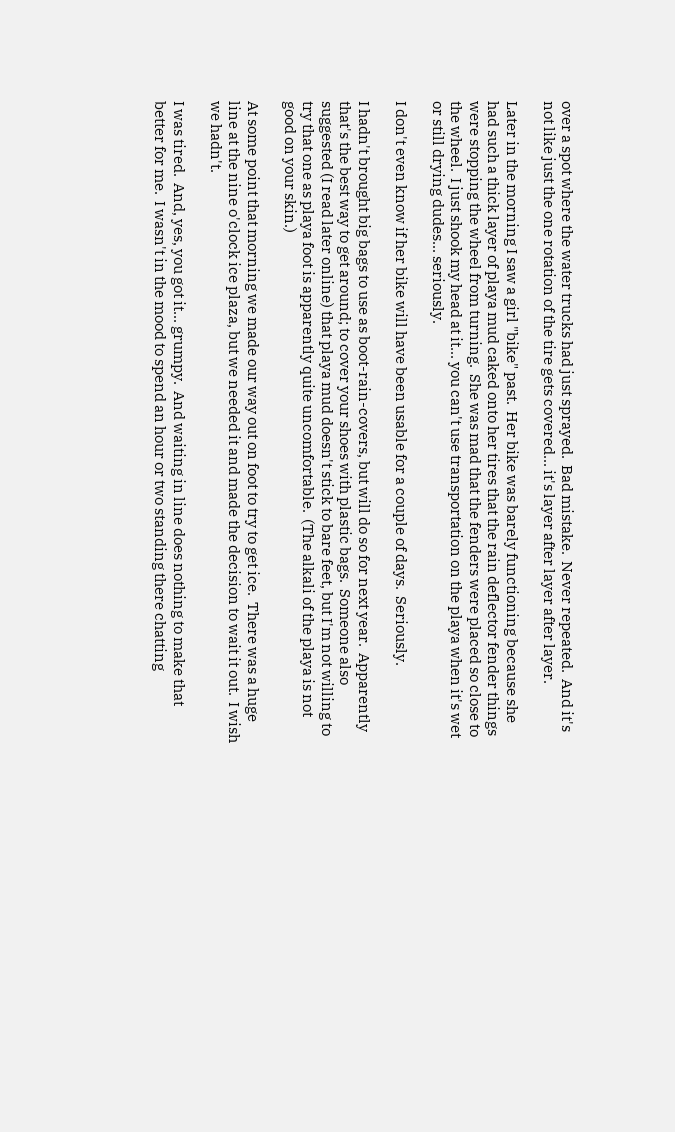over a spot where the water trucks had just sprayed.  Bad mistake.  Never repeated.  And it's not like just the one rotation of the tire gets covered... it's layer after layer after layer.

Later in the morning I saw a girl "bike" past.  Her bike was barely functioning because she had such a thick layer of playa mud caked onto her tires that the rain deflector fender things were stopping the wheel from turning.  She was mad that the fenders were placed so close to the wheel.  I just shook my head at it... you can't use transportation on the playa when it's wet or still drying dudes... seriously.

I don't even know if her bike will have been usable for a couple of days.  Seriously.

I hadn't brought big bags to use as boot-rain-covers, but will do so for next year.  Apparently that's the best way to get around; to cover your shoes with plastic bags.  Someone also suggested (I read later online) that playa mud doesn't stick to bare feet, but I'm not willing to try that one as playa foot is apparently quite uncomfortable.  (The alkali of the playa is not good on your skin.)

At some point that morning we made our way out on foot to try to get ice.  There was a huge line at the nine o'clock ice plaza, but we needed it and made the decision to wait it out.  I wish we hadn't.

I was tired.  And, yes, you got it... grumpy.  And waiting in line does nothing to make that better for me.  I wasn't in the mood to spend an hour or two standing there chatting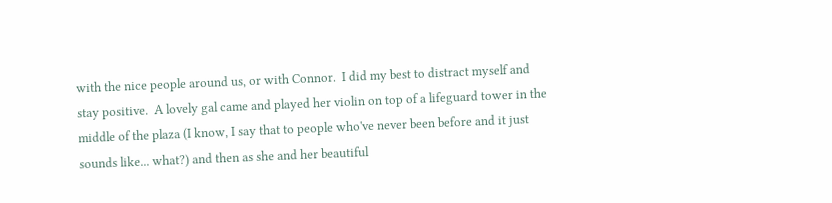with the nice people around us, or with Connor.  I did my best to distract myself and stay positive.  A lovely gal came and played her violin on top of a lifeguard tower in the middle of the plaza (I know, I say that to people who've never been before and it just sounds like... what?) and then as she and her beautiful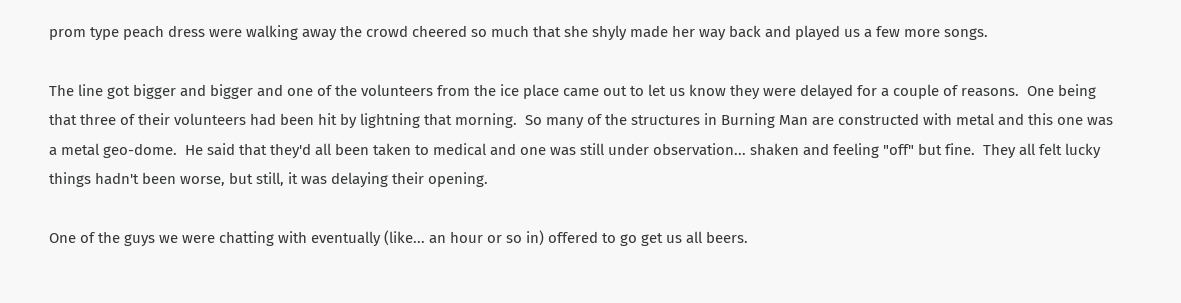prom type peach dress were walking away the crowd cheered so much that she shyly made her way back and played us a few more songs.

The line got bigger and bigger and one of the volunteers from the ice place came out to let us know they were delayed for a couple of reasons.  One being that three of their volunteers had been hit by lightning that morning.  So many of the structures in Burning Man are constructed with metal and this one was a metal geo-dome.  He said that they'd all been taken to medical and one was still under observation... shaken and feeling "off" but fine.  They all felt lucky things hadn't been worse, but still, it was delaying their opening.

One of the guys we were chatting with eventually (like... an hour or so in) offered to go get us all beers.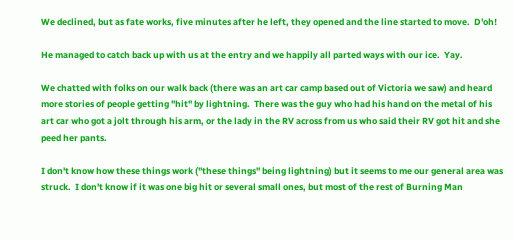We declined, but as fate works, five minutes after he left, they opened and the line started to move.  D'oh!

He managed to catch back up with us at the entry and we happily all parted ways with our ice.  Yay.

We chatted with folks on our walk back (there was an art car camp based out of Victoria we saw) and heard more stories of people getting "hit" by lightning.  There was the guy who had his hand on the metal of his art car who got a jolt through his arm, or the lady in the RV across from us who said their RV got hit and she peed her pants.

I don't know how these things work ("these things" being lightning) but it seems to me our general area was struck.  I don't know if it was one big hit or several small ones, but most of the rest of Burning Man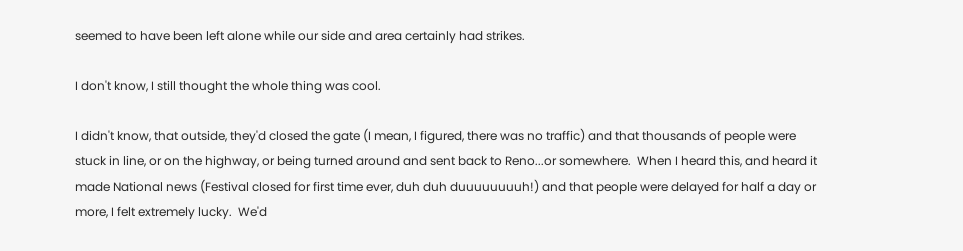seemed to have been left alone while our side and area certainly had strikes.

I don't know, I still thought the whole thing was cool.

I didn't know, that outside, they'd closed the gate (I mean, I figured, there was no traffic) and that thousands of people were stuck in line, or on the highway, or being turned around and sent back to Reno...or somewhere.  When I heard this, and heard it made National news (Festival closed for first time ever, duh duh duuuuuuuuh!) and that people were delayed for half a day or more, I felt extremely lucky.  We'd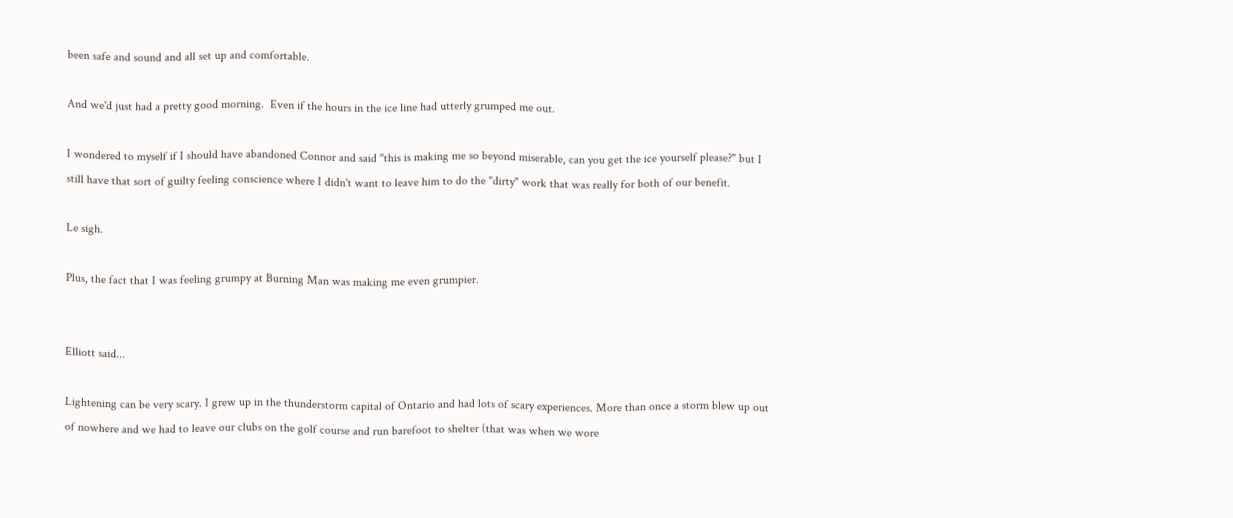been safe and sound and all set up and comfortable.

And we'd just had a pretty good morning.  Even if the hours in the ice line had utterly grumped me out.

I wondered to myself if I should have abandoned Connor and said "this is making me so beyond miserable, can you get the ice yourself please?" but I still have that sort of guilty feeling conscience where I didn't want to leave him to do the "dirty" work that was really for both of our benefit.

Le sigh.

Plus, the fact that I was feeling grumpy at Burning Man was making me even grumpier.


Elliott said...

Lightening can be very scary. I grew up in the thunderstorm capital of Ontario and had lots of scary experiences. More than once a storm blew up out of nowhere and we had to leave our clubs on the golf course and run barefoot to shelter (that was when we wore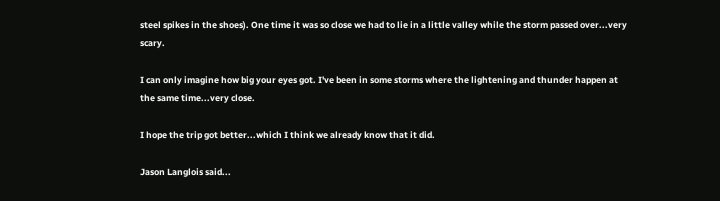steel spikes in the shoes). One time it was so close we had to lie in a little valley while the storm passed over...very scary.

I can only imagine how big your eyes got. I've been in some storms where the lightening and thunder happen at the same time...very close.

I hope the trip got better...which I think we already know that it did.

Jason Langlois said...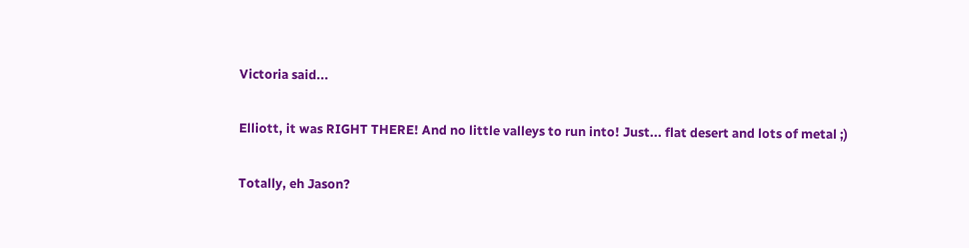Victoria said...

Elliott, it was RIGHT THERE! And no little valleys to run into! Just... flat desert and lots of metal ;)

Totally, eh Jason?